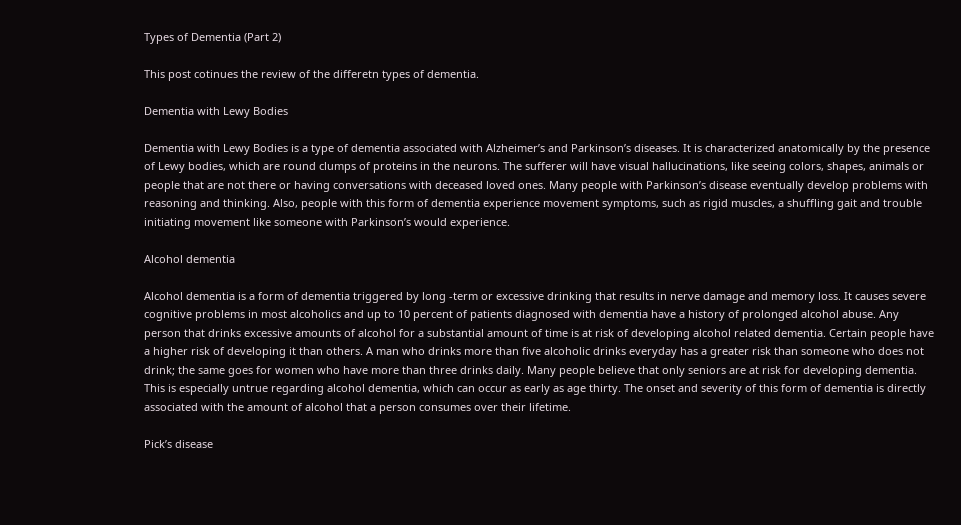Types of Dementia (Part 2)

This post cotinues the review of the differetn types of dementia.

Dementia with Lewy Bodies

Dementia with Lewy Bodies is a type of dementia associated with Alzheimer’s and Parkinson’s diseases. It is characterized anatomically by the presence of Lewy bodies, which are round clumps of proteins in the neurons. The sufferer will have visual hallucinations, like seeing colors, shapes, animals or people that are not there or having conversations with deceased loved ones. Many people with Parkinson’s disease eventually develop problems with reasoning and thinking. Also, people with this form of dementia experience movement symptoms, such as rigid muscles, a shuffling gait and trouble initiating movement like someone with Parkinson’s would experience.

Alcohol dementia

Alcohol dementia is a form of dementia triggered by long -term or excessive drinking that results in nerve damage and memory loss. It causes severe cognitive problems in most alcoholics and up to 10 percent of patients diagnosed with dementia have a history of prolonged alcohol abuse. Any person that drinks excessive amounts of alcohol for a substantial amount of time is at risk of developing alcohol related dementia. Certain people have a higher risk of developing it than others. A man who drinks more than five alcoholic drinks everyday has a greater risk than someone who does not drink; the same goes for women who have more than three drinks daily. Many people believe that only seniors are at risk for developing dementia. This is especially untrue regarding alcohol dementia, which can occur as early as age thirty. The onset and severity of this form of dementia is directly associated with the amount of alcohol that a person consumes over their lifetime.

Pick’s disease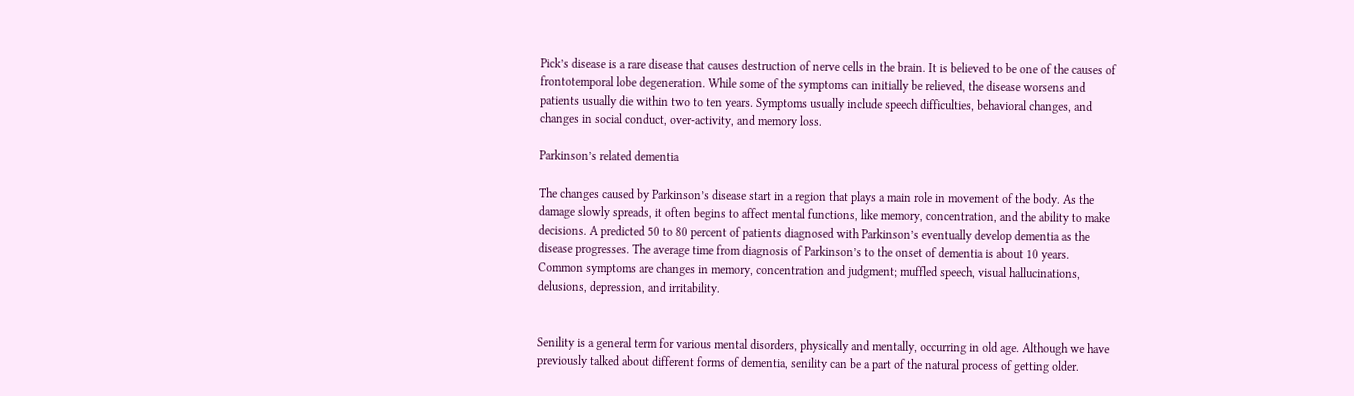Pick’s disease is a rare disease that causes destruction of nerve cells in the brain. It is believed to be one of the causes of frontotemporal lobe degeneration. While some of the symptoms can initially be relieved, the disease worsens and patients usually die within two to ten years. Symptoms usually include speech difficulties, behavioral changes, and changes in social conduct, over-activity, and memory loss.

Parkinson’s related dementia

The changes caused by Parkinson’s disease start in a region that plays a main role in movement of the body. As the damage slowly spreads, it often begins to affect mental functions, like memory, concentration, and the ability to make decisions. A predicted 50 to 80 percent of patients diagnosed with Parkinson’s eventually develop dementia as the disease progresses. The average time from diagnosis of Parkinson’s to the onset of dementia is about 10 years. Common symptoms are changes in memory, concentration and judgment; muffled speech, visual hallucinations, delusions, depression, and irritability.


Senility is a general term for various mental disorders, physically and mentally, occurring in old age. Although we have previously talked about different forms of dementia, senility can be a part of the natural process of getting older.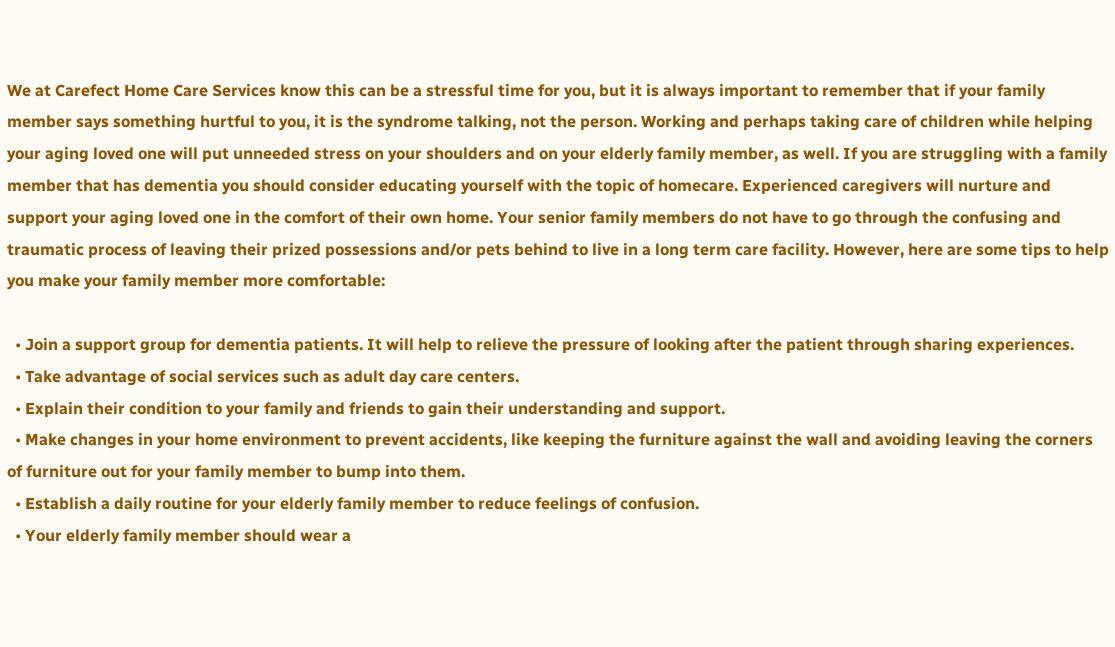We at Carefect Home Care Services know this can be a stressful time for you, but it is always important to remember that if your family member says something hurtful to you, it is the syndrome talking, not the person. Working and perhaps taking care of children while helping your aging loved one will put unneeded stress on your shoulders and on your elderly family member, as well. If you are struggling with a family member that has dementia you should consider educating yourself with the topic of homecare. Experienced caregivers will nurture and support your aging loved one in the comfort of their own home. Your senior family members do not have to go through the confusing and traumatic process of leaving their prized possessions and/or pets behind to live in a long term care facility. However, here are some tips to help you make your family member more comfortable:

  • Join a support group for dementia patients. It will help to relieve the pressure of looking after the patient through sharing experiences.
  • Take advantage of social services such as adult day care centers.
  • Explain their condition to your family and friends to gain their understanding and support.
  • Make changes in your home environment to prevent accidents, like keeping the furniture against the wall and avoiding leaving the corners of furniture out for your family member to bump into them.
  • Establish a daily routine for your elderly family member to reduce feelings of confusion.
  • Your elderly family member should wear a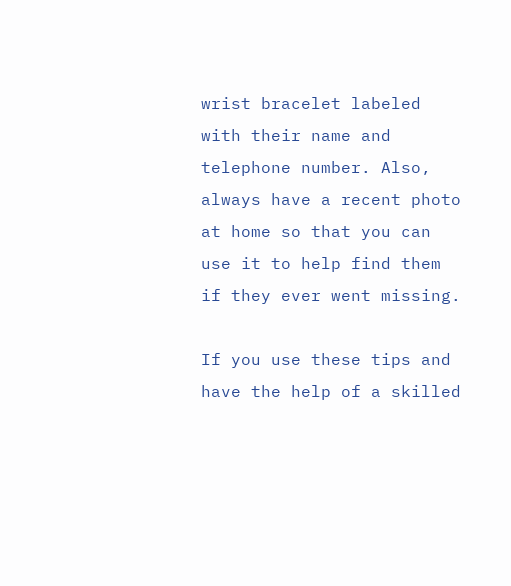wrist bracelet labeled with their name and telephone number. Also, always have a recent photo at home so that you can use it to help find them if they ever went missing.

If you use these tips and have the help of a skilled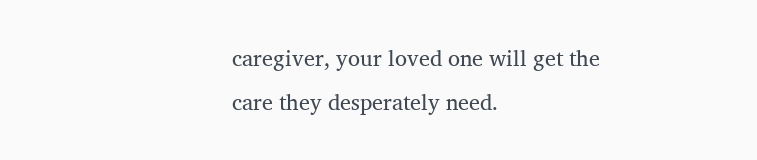caregiver, your loved one will get the care they desperately need.